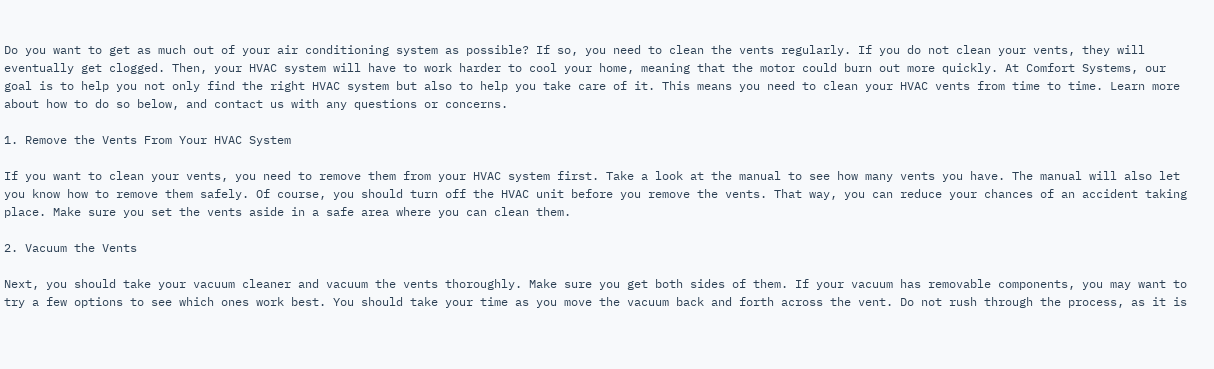Do you want to get as much out of your air conditioning system as possible? If so, you need to clean the vents regularly. If you do not clean your vents, they will eventually get clogged. Then, your HVAC system will have to work harder to cool your home, meaning that the motor could burn out more quickly. At Comfort Systems, our goal is to help you not only find the right HVAC system but also to help you take care of it. This means you need to clean your HVAC vents from time to time. Learn more about how to do so below, and contact us with any questions or concerns.

1. Remove the Vents From Your HVAC System

If you want to clean your vents, you need to remove them from your HVAC system first. Take a look at the manual to see how many vents you have. The manual will also let you know how to remove them safely. Of course, you should turn off the HVAC unit before you remove the vents. That way, you can reduce your chances of an accident taking place. Make sure you set the vents aside in a safe area where you can clean them.

2. Vacuum the Vents

Next, you should take your vacuum cleaner and vacuum the vents thoroughly. Make sure you get both sides of them. If your vacuum has removable components, you may want to try a few options to see which ones work best. You should take your time as you move the vacuum back and forth across the vent. Do not rush through the process, as it is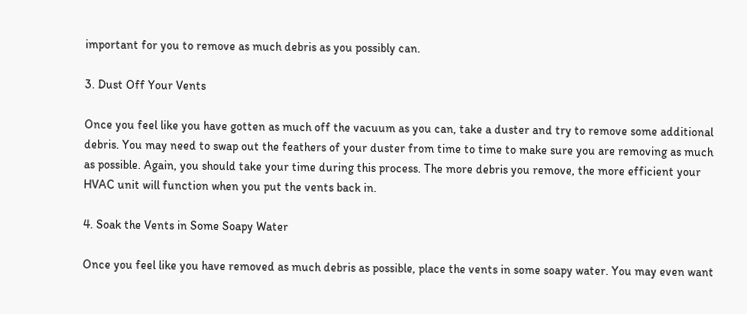important for you to remove as much debris as you possibly can.

3. Dust Off Your Vents

Once you feel like you have gotten as much off the vacuum as you can, take a duster and try to remove some additional debris. You may need to swap out the feathers of your duster from time to time to make sure you are removing as much as possible. Again, you should take your time during this process. The more debris you remove, the more efficient your HVAC unit will function when you put the vents back in.

4. Soak the Vents in Some Soapy Water

Once you feel like you have removed as much debris as possible, place the vents in some soapy water. You may even want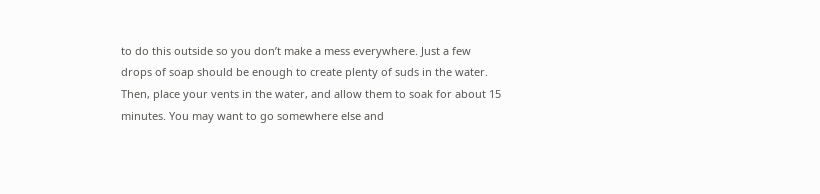to do this outside so you don’t make a mess everywhere. Just a few drops of soap should be enough to create plenty of suds in the water. Then, place your vents in the water, and allow them to soak for about 15 minutes. You may want to go somewhere else and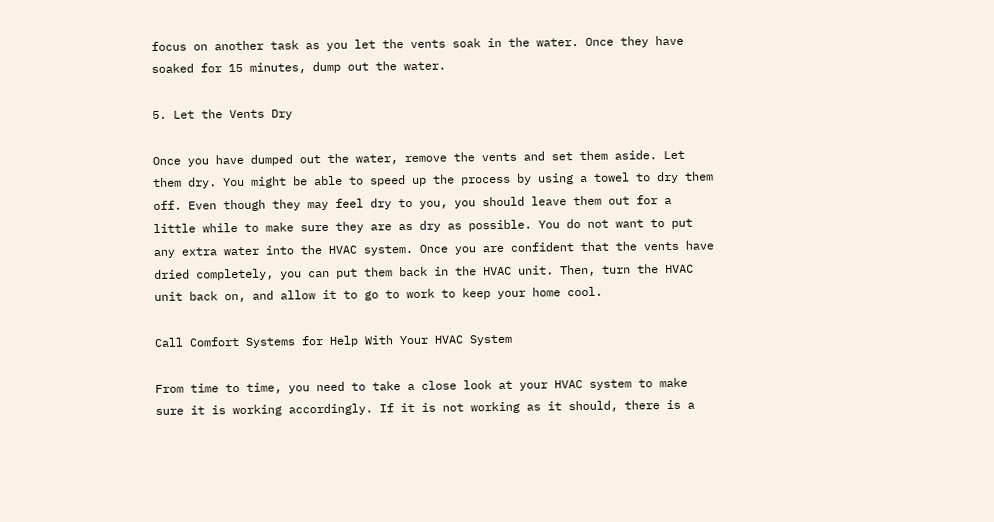focus on another task as you let the vents soak in the water. Once they have soaked for 15 minutes, dump out the water.

5. Let the Vents Dry

Once you have dumped out the water, remove the vents and set them aside. Let them dry. You might be able to speed up the process by using a towel to dry them off. Even though they may feel dry to you, you should leave them out for a little while to make sure they are as dry as possible. You do not want to put any extra water into the HVAC system. Once you are confident that the vents have dried completely, you can put them back in the HVAC unit. Then, turn the HVAC unit back on, and allow it to go to work to keep your home cool.

Call Comfort Systems for Help With Your HVAC System

From time to time, you need to take a close look at your HVAC system to make sure it is working accordingly. If it is not working as it should, there is a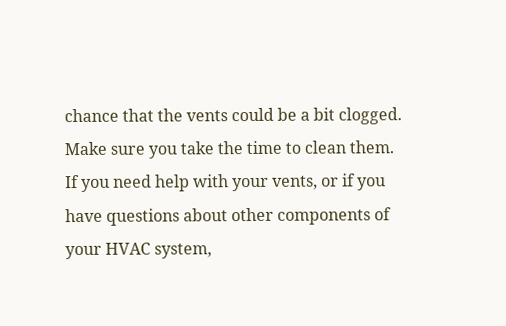chance that the vents could be a bit clogged. Make sure you take the time to clean them. If you need help with your vents, or if you have questions about other components of your HVAC system,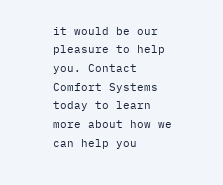it would be our pleasure to help you. Contact Comfort Systems today to learn more about how we can help you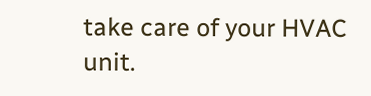take care of your HVAC unit.